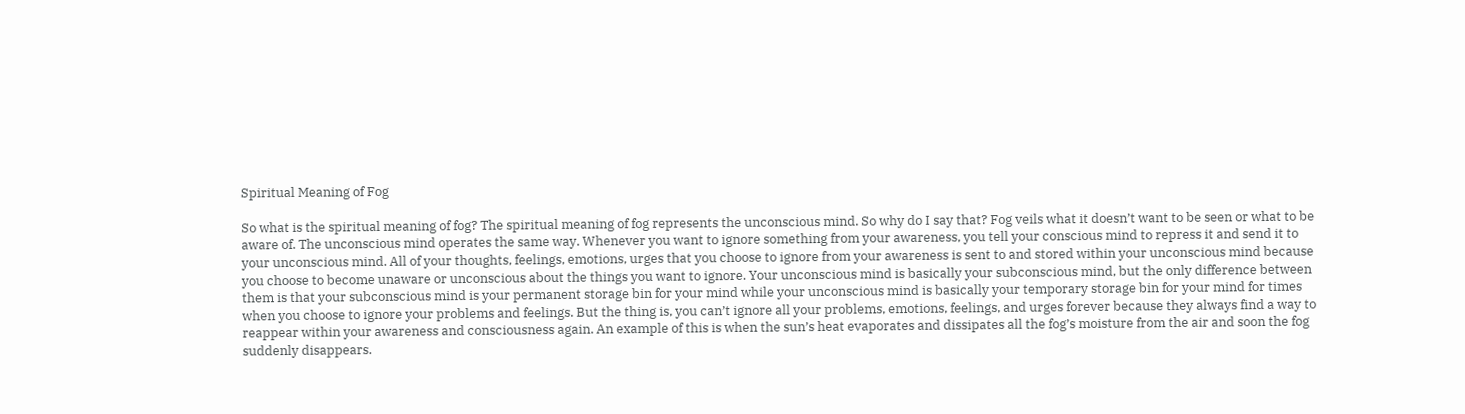Spiritual Meaning of Fog

So what is the spiritual meaning of fog? The spiritual meaning of fog represents the unconscious mind. So why do I say that? Fog veils what it doesn’t want to be seen or what to be aware of. The unconscious mind operates the same way. Whenever you want to ignore something from your awareness, you tell your conscious mind to repress it and send it to your unconscious mind. All of your thoughts, feelings, emotions, urges that you choose to ignore from your awareness is sent to and stored within your unconscious mind because you choose to become unaware or unconscious about the things you want to ignore. Your unconscious mind is basically your subconscious mind, but the only difference between them is that your subconscious mind is your permanent storage bin for your mind while your unconscious mind is basically your temporary storage bin for your mind for times when you choose to ignore your problems and feelings. But the thing is, you can’t ignore all your problems, emotions, feelings, and urges forever because they always find a way to reappear within your awareness and consciousness again. An example of this is when the sun’s heat evaporates and dissipates all the fog’s moisture from the air and soon the fog suddenly disappears.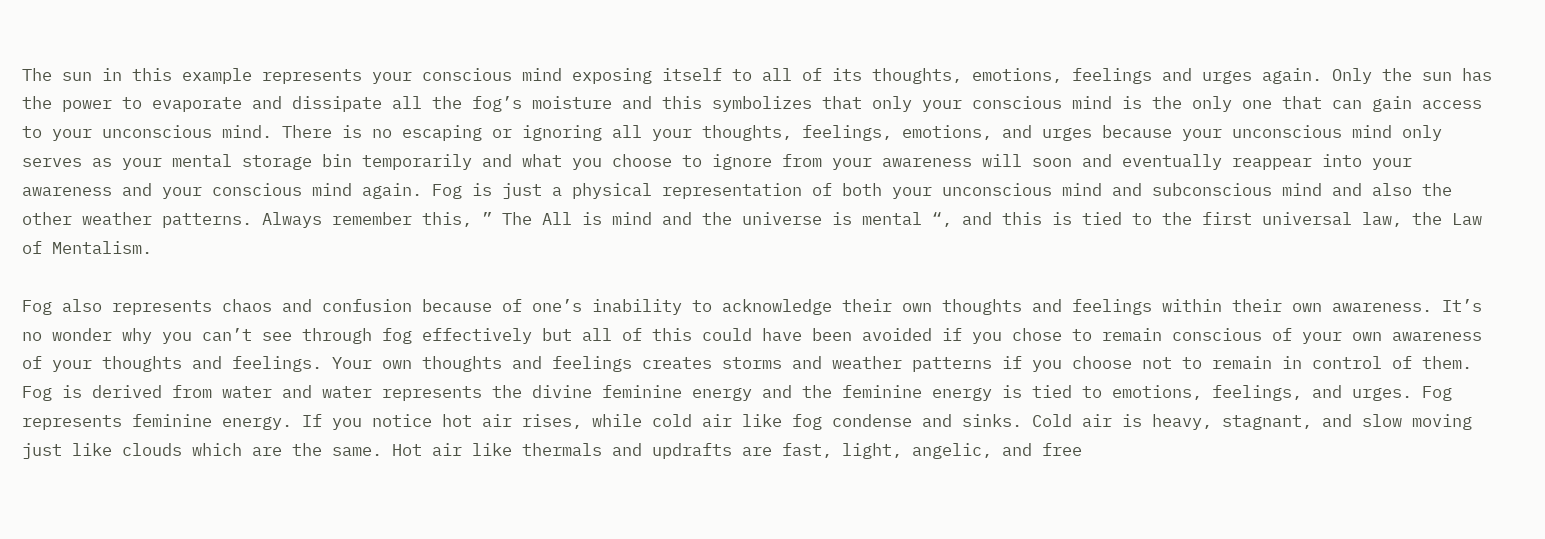The sun in this example represents your conscious mind exposing itself to all of its thoughts, emotions, feelings and urges again. Only the sun has the power to evaporate and dissipate all the fog’s moisture and this symbolizes that only your conscious mind is the only one that can gain access to your unconscious mind. There is no escaping or ignoring all your thoughts, feelings, emotions, and urges because your unconscious mind only serves as your mental storage bin temporarily and what you choose to ignore from your awareness will soon and eventually reappear into your awareness and your conscious mind again. Fog is just a physical representation of both your unconscious mind and subconscious mind and also the other weather patterns. Always remember this, ” The All is mind and the universe is mental “, and this is tied to the first universal law, the Law of Mentalism.

Fog also represents chaos and confusion because of one’s inability to acknowledge their own thoughts and feelings within their own awareness. It’s no wonder why you can’t see through fog effectively but all of this could have been avoided if you chose to remain conscious of your own awareness of your thoughts and feelings. Your own thoughts and feelings creates storms and weather patterns if you choose not to remain in control of them. Fog is derived from water and water represents the divine feminine energy and the feminine energy is tied to emotions, feelings, and urges. Fog represents feminine energy. If you notice hot air rises, while cold air like fog condense and sinks. Cold air is heavy, stagnant, and slow moving just like clouds which are the same. Hot air like thermals and updrafts are fast, light, angelic, and free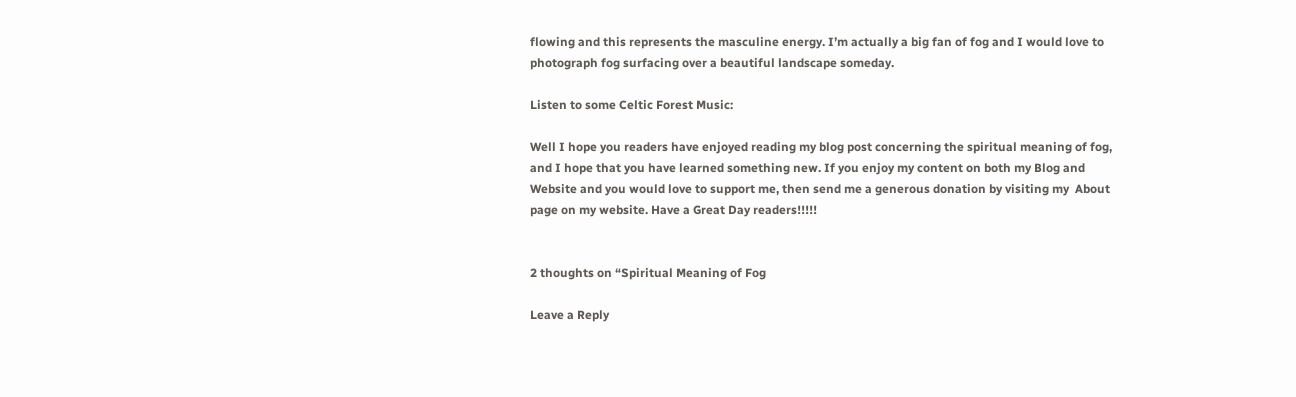flowing and this represents the masculine energy. I’m actually a big fan of fog and I would love to photograph fog surfacing over a beautiful landscape someday.

Listen to some Celtic Forest Music:

Well I hope you readers have enjoyed reading my blog post concerning the spiritual meaning of fog, and I hope that you have learned something new. If you enjoy my content on both my Blog and Website and you would love to support me, then send me a generous donation by visiting my  About page on my website. Have a Great Day readers!!!!!


2 thoughts on “Spiritual Meaning of Fog

Leave a Reply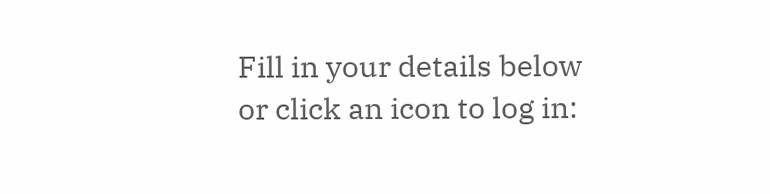Fill in your details below or click an icon to log in: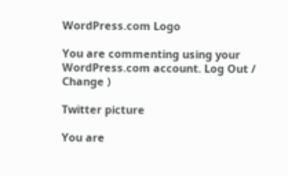WordPress.com Logo

You are commenting using your WordPress.com account. Log Out / Change )

Twitter picture

You are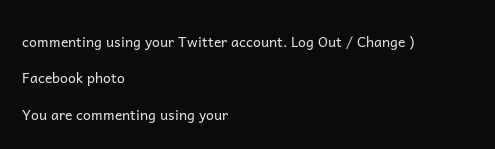commenting using your Twitter account. Log Out / Change )

Facebook photo

You are commenting using your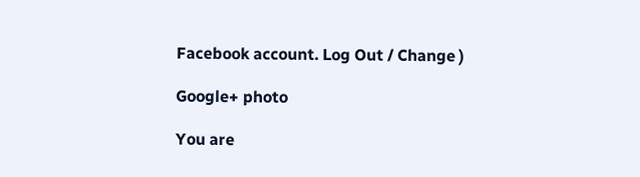Facebook account. Log Out / Change )

Google+ photo

You are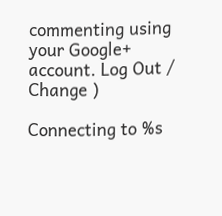commenting using your Google+ account. Log Out / Change )

Connecting to %s